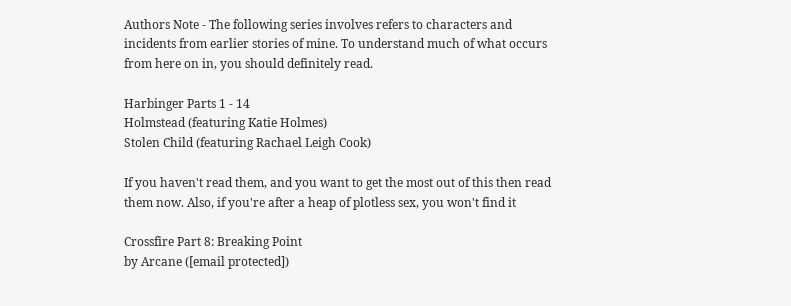Authors Note - The following series involves refers to characters and
incidents from earlier stories of mine. To understand much of what occurs
from here on in, you should definitely read.

Harbinger Parts 1 - 14
Holmstead (featuring Katie Holmes)
Stolen Child (featuring Rachael Leigh Cook)

If you haven't read them, and you want to get the most out of this then read
them now. Also, if you're after a heap of plotless sex, you won't find it

Crossfire Part 8: Breaking Point
by Arcane ([email protected])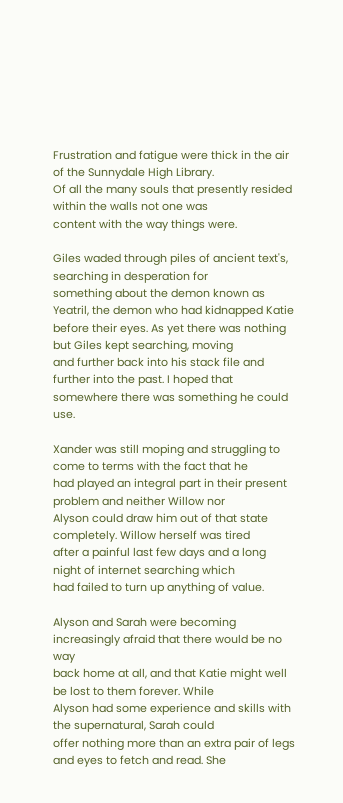Frustration and fatigue were thick in the air of the Sunnydale High Library.
Of all the many souls that presently resided within the walls not one was
content with the way things were.

Giles waded through piles of ancient text's, searching in desperation for
something about the demon known as Yeatril, the demon who had kidnapped Katie
before their eyes. As yet there was nothing but Giles kept searching, moving
and further back into his stack file and further into the past. I hoped that
somewhere there was something he could use.

Xander was still moping and struggling to come to terms with the fact that he
had played an integral part in their present problem and neither Willow nor
Alyson could draw him out of that state completely. Willow herself was tired
after a painful last few days and a long night of internet searching which
had failed to turn up anything of value.

Alyson and Sarah were becoming increasingly afraid that there would be no way
back home at all, and that Katie might well be lost to them forever. While
Alyson had some experience and skills with the supernatural, Sarah could
offer nothing more than an extra pair of legs and eyes to fetch and read. She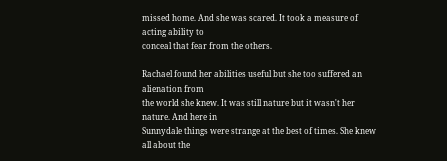missed home. And she was scared. It took a measure of acting ability to
conceal that fear from the others.

Rachael found her abilities useful but she too suffered an alienation from
the world she knew. It was still nature but it wasn't her nature. And here in
Sunnydale things were strange at the best of times. She knew all about the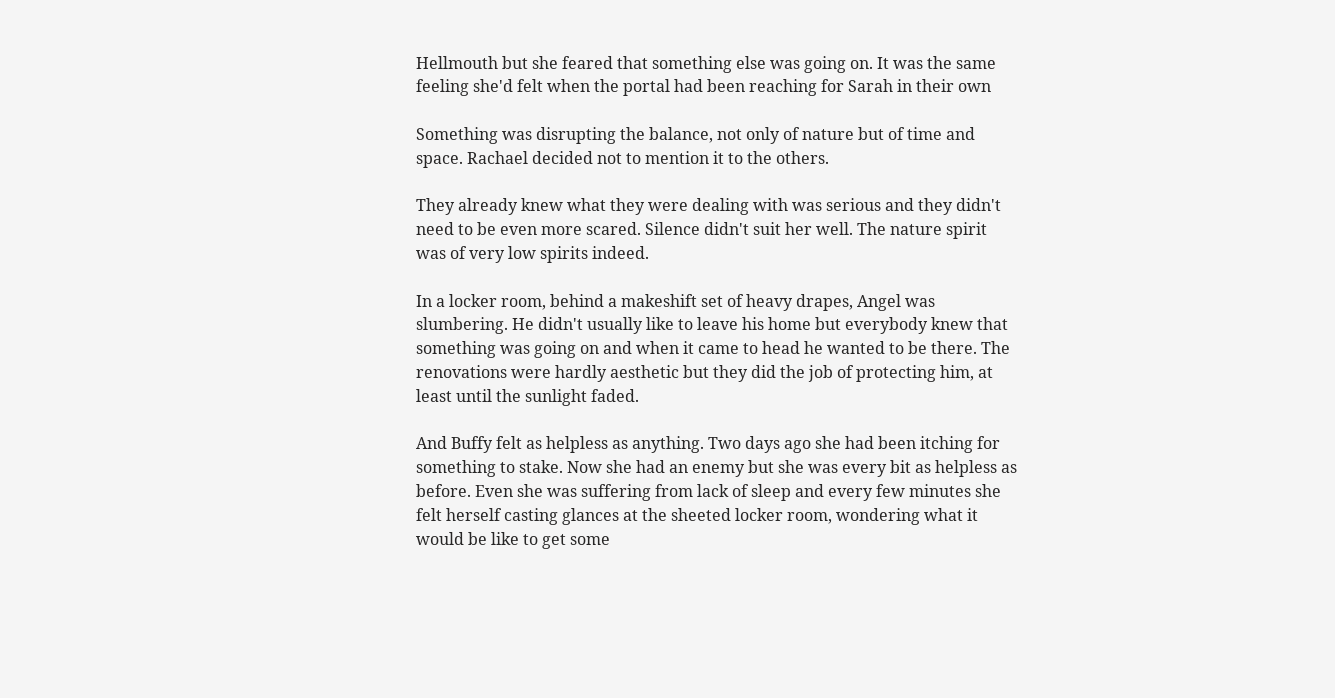Hellmouth but she feared that something else was going on. It was the same
feeling she'd felt when the portal had been reaching for Sarah in their own

Something was disrupting the balance, not only of nature but of time and
space. Rachael decided not to mention it to the others.

They already knew what they were dealing with was serious and they didn't
need to be even more scared. Silence didn't suit her well. The nature spirit
was of very low spirits indeed.

In a locker room, behind a makeshift set of heavy drapes, Angel was
slumbering. He didn't usually like to leave his home but everybody knew that
something was going on and when it came to head he wanted to be there. The
renovations were hardly aesthetic but they did the job of protecting him, at
least until the sunlight faded.

And Buffy felt as helpless as anything. Two days ago she had been itching for
something to stake. Now she had an enemy but she was every bit as helpless as
before. Even she was suffering from lack of sleep and every few minutes she
felt herself casting glances at the sheeted locker room, wondering what it
would be like to get some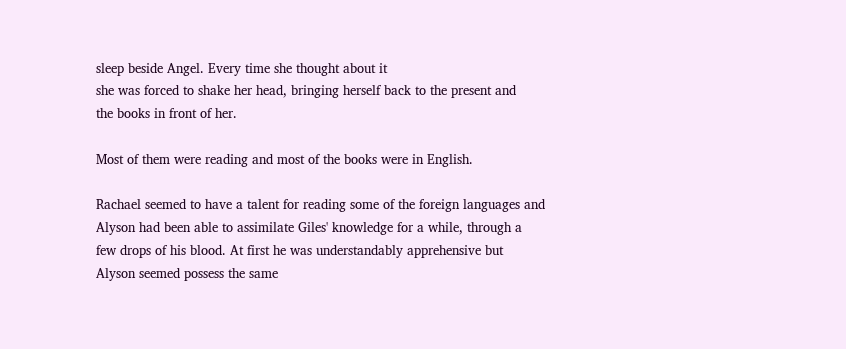sleep beside Angel. Every time she thought about it
she was forced to shake her head, bringing herself back to the present and
the books in front of her.

Most of them were reading and most of the books were in English.

Rachael seemed to have a talent for reading some of the foreign languages and
Alyson had been able to assimilate Giles' knowledge for a while, through a
few drops of his blood. At first he was understandably apprehensive but
Alyson seemed possess the same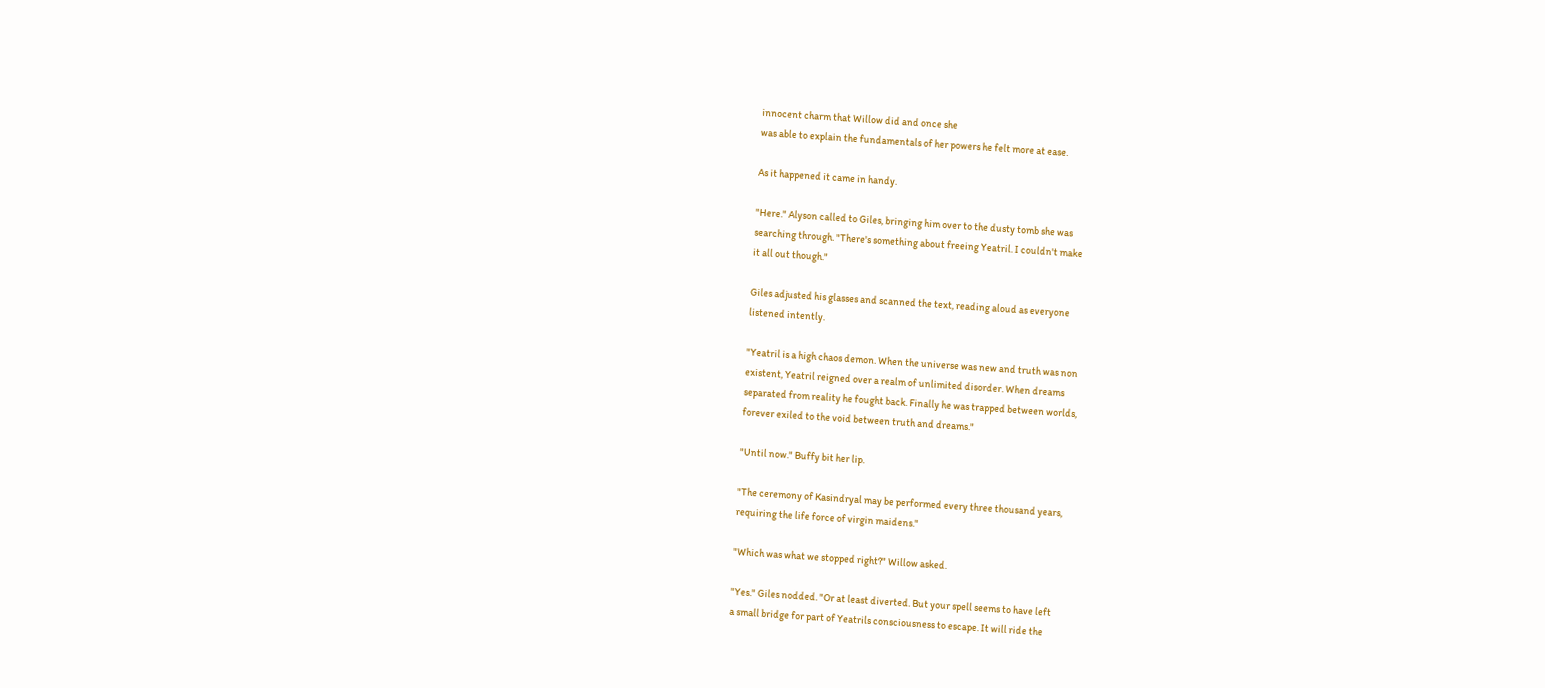innocent charm that Willow did and once she
was able to explain the fundamentals of her powers he felt more at ease.

As it happened it came in handy.

"Here." Alyson called to Giles, bringing him over to the dusty tomb she was
searching through. "There's something about freeing Yeatril. I couldn't make
it all out though."

Giles adjusted his glasses and scanned the text, reading aloud as everyone
listened intently.

"Yeatril is a high chaos demon. When the universe was new and truth was non
existent, Yeatril reigned over a realm of unlimited disorder. When dreams
separated from reality he fought back. Finally he was trapped between worlds,
forever exiled to the void between truth and dreams."

"Until now." Buffy bit her lip.

"The ceremony of Kasindryal may be performed every three thousand years,
requiring the life force of virgin maidens."

"Which was what we stopped right?" Willow asked.

"Yes." Giles nodded. "Or at least diverted. But your spell seems to have left
a small bridge for part of Yeatrils consciousness to escape. It will ride the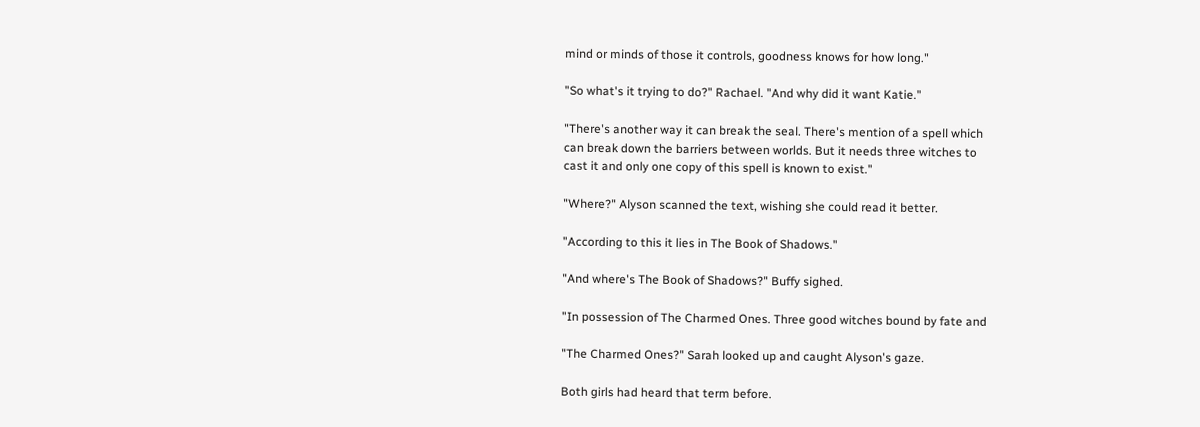mind or minds of those it controls, goodness knows for how long."

"So what's it trying to do?" Rachael. "And why did it want Katie."

"There's another way it can break the seal. There's mention of a spell which
can break down the barriers between worlds. But it needs three witches to
cast it and only one copy of this spell is known to exist."

"Where?" Alyson scanned the text, wishing she could read it better.

"According to this it lies in The Book of Shadows."

"And where's The Book of Shadows?" Buffy sighed.

"In possession of The Charmed Ones. Three good witches bound by fate and

"The Charmed Ones?" Sarah looked up and caught Alyson's gaze.

Both girls had heard that term before.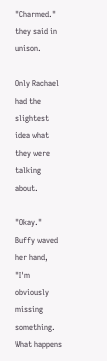"Charmed." they said in unison.

Only Rachael had the slightest idea what they were talking about.

"Okay." Buffy waved her hand, "I'm obviously missing something. What happens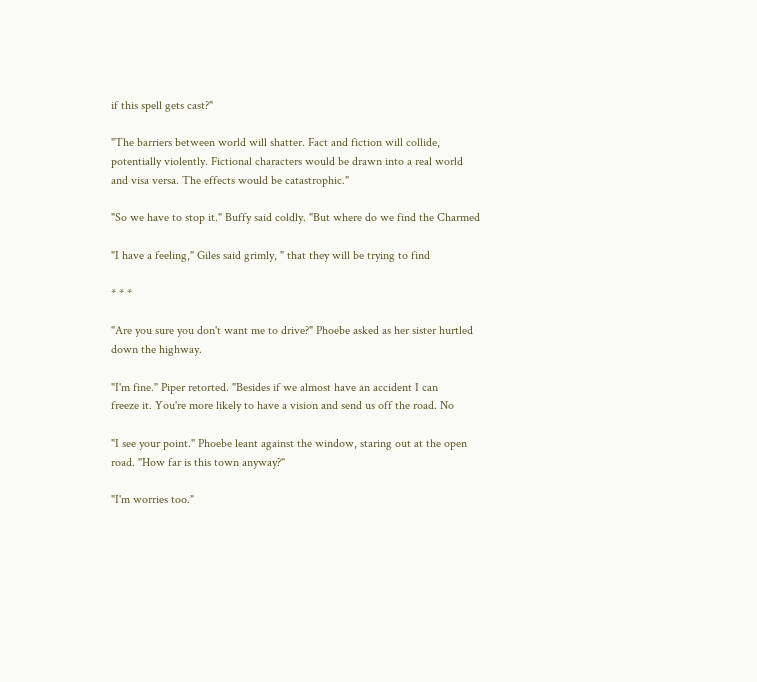if this spell gets cast?"

"The barriers between world will shatter. Fact and fiction will collide,
potentially violently. Fictional characters would be drawn into a real world
and visa versa. The effects would be catastrophic."

"So we have to stop it." Buffy said coldly. "But where do we find the Charmed

"I have a feeling," Giles said grimly, " that they will be trying to find

* * *

"Are you sure you don't want me to drive?" Phoebe asked as her sister hurtled
down the highway.

"I'm fine." Piper retorted. "Besides if we almost have an accident I can
freeze it. You're more likely to have a vision and send us off the road. No

"I see your point." Phoebe leant against the window, staring out at the open
road. "How far is this town anyway?"

"I'm worries too."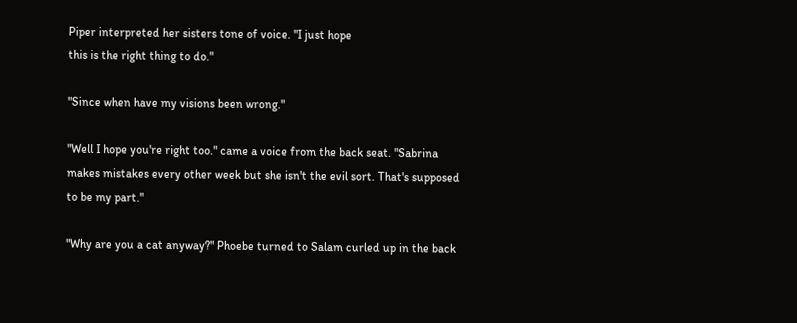Piper interpreted her sisters tone of voice. "I just hope
this is the right thing to do."

"Since when have my visions been wrong."

"Well I hope you're right too." came a voice from the back seat. "Sabrina
makes mistakes every other week but she isn't the evil sort. That's supposed
to be my part."

"Why are you a cat anyway?" Phoebe turned to Salam curled up in the back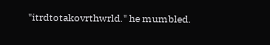"itrdtotakovrthwrld." he mumbled.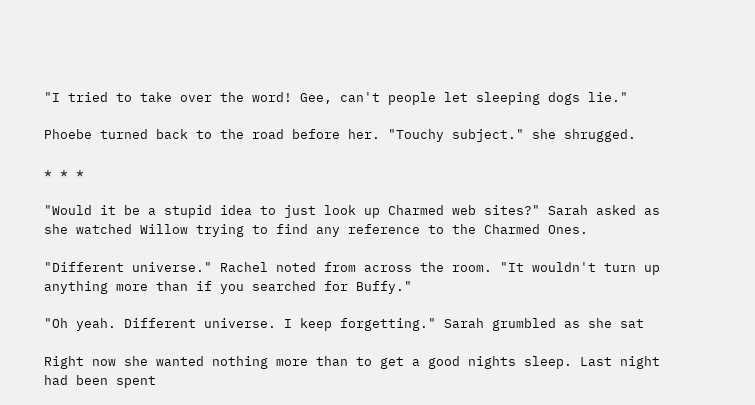"I tried to take over the word! Gee, can't people let sleeping dogs lie."

Phoebe turned back to the road before her. "Touchy subject." she shrugged.

* * *

"Would it be a stupid idea to just look up Charmed web sites?" Sarah asked as
she watched Willow trying to find any reference to the Charmed Ones.

"Different universe." Rachel noted from across the room. "It wouldn't turn up
anything more than if you searched for Buffy."

"Oh yeah. Different universe. I keep forgetting." Sarah grumbled as she sat

Right now she wanted nothing more than to get a good nights sleep. Last night
had been spent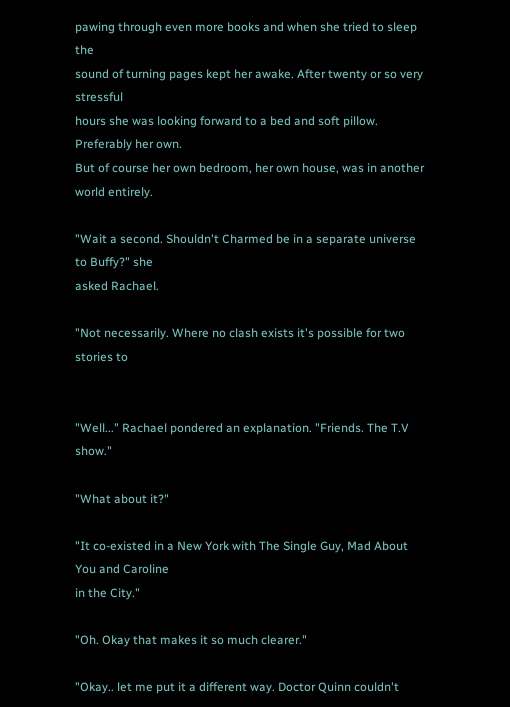pawing through even more books and when she tried to sleep the
sound of turning pages kept her awake. After twenty or so very stressful
hours she was looking forward to a bed and soft pillow. Preferably her own.
But of course her own bedroom, her own house, was in another world entirely.

"Wait a second. Shouldn't Charmed be in a separate universe to Buffy?" she
asked Rachael.

"Not necessarily. Where no clash exists it's possible for two stories to


"Well..." Rachael pondered an explanation. "Friends. The T.V show."

"What about it?"

"It co-existed in a New York with The Single Guy, Mad About You and Caroline
in the City."

"Oh. Okay that makes it so much clearer."

"Okay.. let me put it a different way. Doctor Quinn couldn't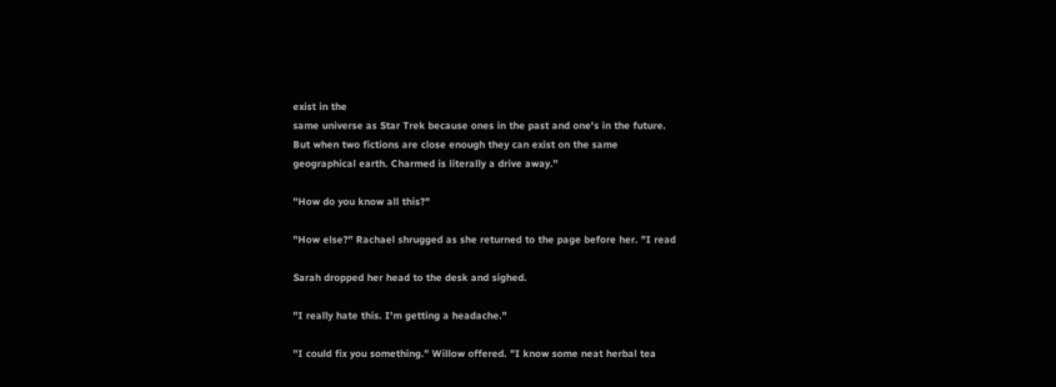exist in the
same universe as Star Trek because ones in the past and one's in the future.
But when two fictions are close enough they can exist on the same
geographical earth. Charmed is literally a drive away."

"How do you know all this?"

"How else?" Rachael shrugged as she returned to the page before her. "I read

Sarah dropped her head to the desk and sighed.

"I really hate this. I'm getting a headache."

"I could fix you something." Willow offered. "I know some neat herbal tea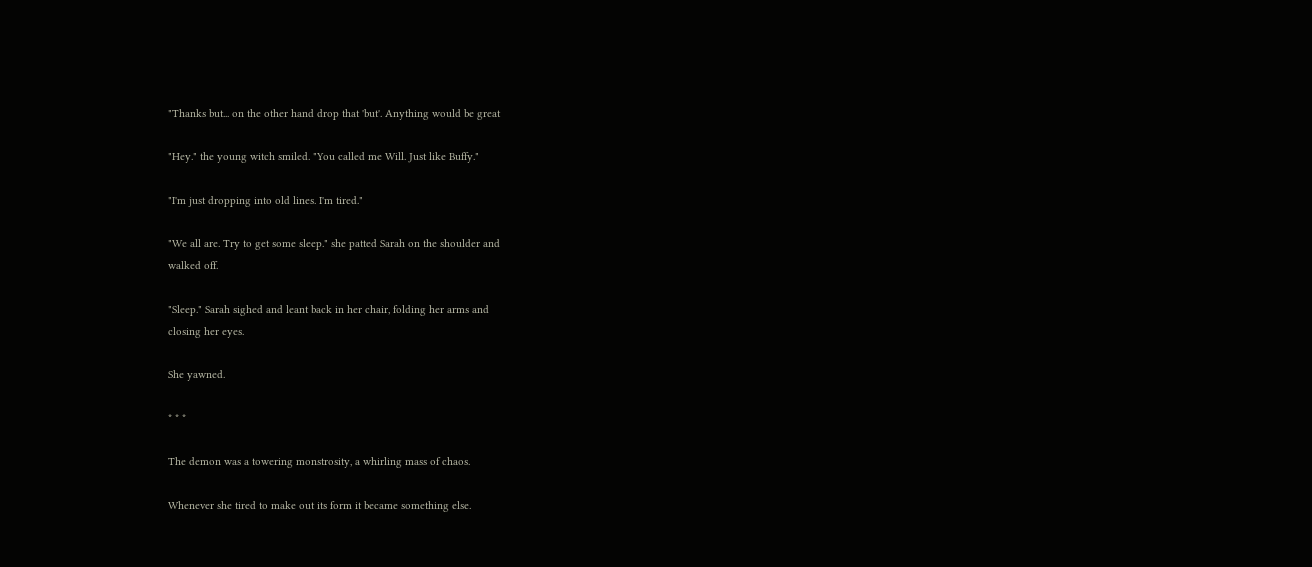"Thanks but... on the other hand drop that 'but'. Anything would be great

"Hey." the young witch smiled. "You called me Will. Just like Buffy."

"I'm just dropping into old lines. I'm tired."

"We all are. Try to get some sleep." she patted Sarah on the shoulder and
walked off.

"Sleep." Sarah sighed and leant back in her chair, folding her arms and
closing her eyes.

She yawned.

* * *

The demon was a towering monstrosity, a whirling mass of chaos.

Whenever she tired to make out its form it became something else.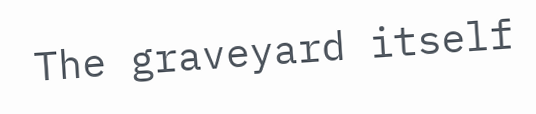The graveyard itself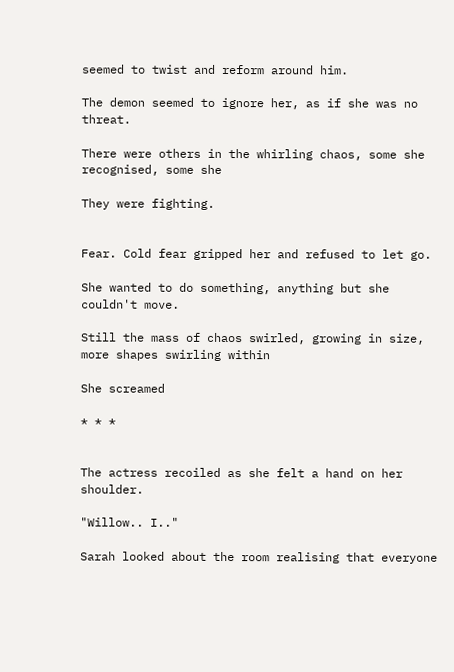seemed to twist and reform around him.

The demon seemed to ignore her, as if she was no threat.

There were others in the whirling chaos, some she recognised, some she

They were fighting.


Fear. Cold fear gripped her and refused to let go.

She wanted to do something, anything but she couldn't move.

Still the mass of chaos swirled, growing in size, more shapes swirling within

She screamed

* * *


The actress recoiled as she felt a hand on her shoulder.

"Willow.. I.."

Sarah looked about the room realising that everyone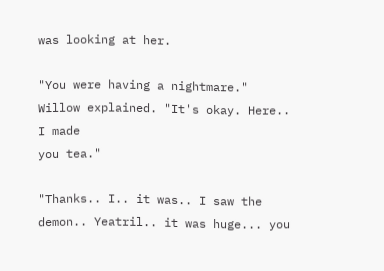was looking at her.

"You were having a nightmare." Willow explained. "It's okay. Here.. I made
you tea."

"Thanks.. I.. it was.. I saw the demon.. Yeatril.. it was huge... you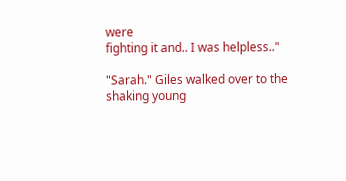were
fighting it and.. I was helpless.."

"Sarah." Giles walked over to the shaking young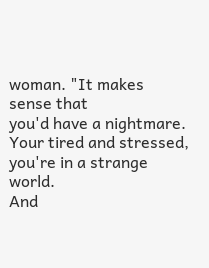woman. "It makes sense that
you'd have a nightmare. Your tired and stressed, you're in a strange world.
And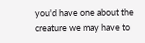you'd have one about the creature we may have to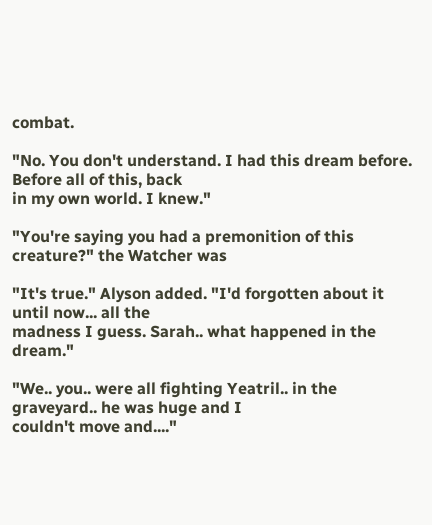combat.

"No. You don't understand. I had this dream before. Before all of this, back
in my own world. I knew."

"You're saying you had a premonition of this creature?" the Watcher was

"It's true." Alyson added. "I'd forgotten about it until now... all the
madness I guess. Sarah.. what happened in the dream."

"We.. you.. were all fighting Yeatril.. in the graveyard.. he was huge and I
couldn't move and...."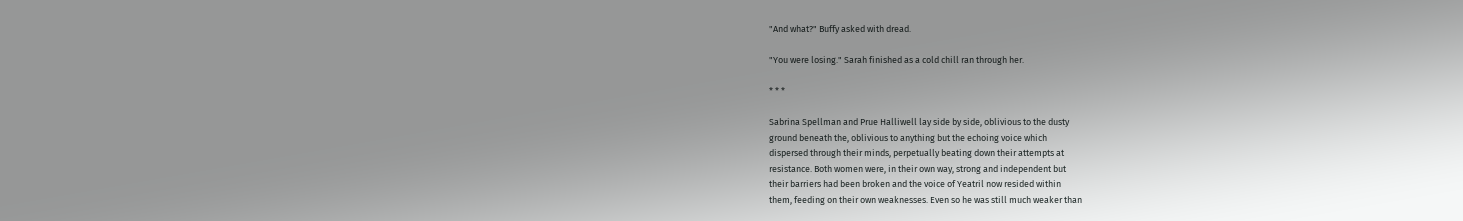"And what?" Buffy asked with dread.

"You were losing." Sarah finished as a cold chill ran through her.

* * *

Sabrina Spellman and Prue Halliwell lay side by side, oblivious to the dusty
ground beneath the, oblivious to anything but the echoing voice which
dispersed through their minds, perpetually beating down their attempts at
resistance. Both women were, in their own way, strong and independent but
their barriers had been broken and the voice of Yeatril now resided within
them, feeding on their own weaknesses. Even so he was still much weaker than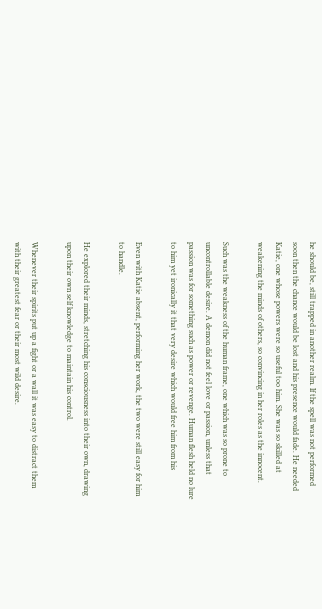he should be, still trapped in another realm. If the spell was not performed
soon then the chance would be lost and his presence would fade. He needed
Katie, one whose powers were so useful too him. She was so skilled at
weakening the minds of others, so convincing in her roles as the innocent.

Such was the weakness of the human frame, one which was so prone to
uncontrollable desire. A demon did not feel love or passion, unless that
passion was for something such as power or revenge. Human flesh held no lure
to him yet ironically it that very desire which would free him from his

Even with Katie absent, performing her work, the two were still easy for him
to handle.

He explored their minds, stretching his consciousness into their own, drawing
upon their own self knowledge to maintain his control.

Whenever their spirits put up a fight or a wall it was easy to distract them
with their greatest fear or their most wild desire.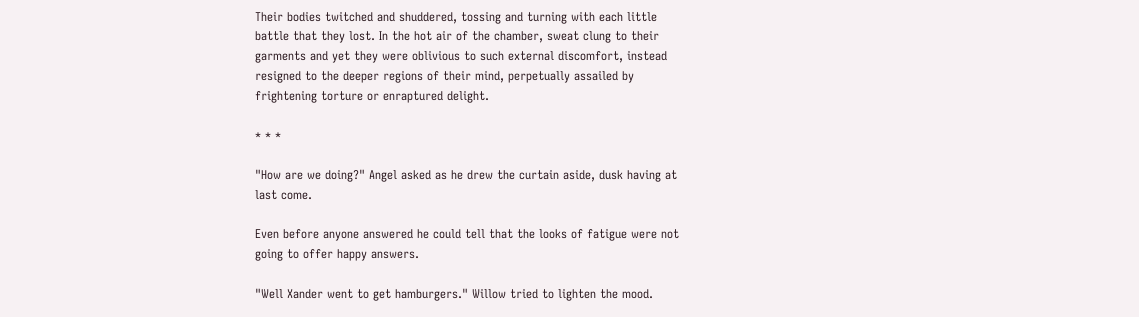Their bodies twitched and shuddered, tossing and turning with each little
battle that they lost. In the hot air of the chamber, sweat clung to their
garments and yet they were oblivious to such external discomfort, instead
resigned to the deeper regions of their mind, perpetually assailed by
frightening torture or enraptured delight.

* * *

"How are we doing?" Angel asked as he drew the curtain aside, dusk having at
last come.

Even before anyone answered he could tell that the looks of fatigue were not
going to offer happy answers.

"Well Xander went to get hamburgers." Willow tried to lighten the mood.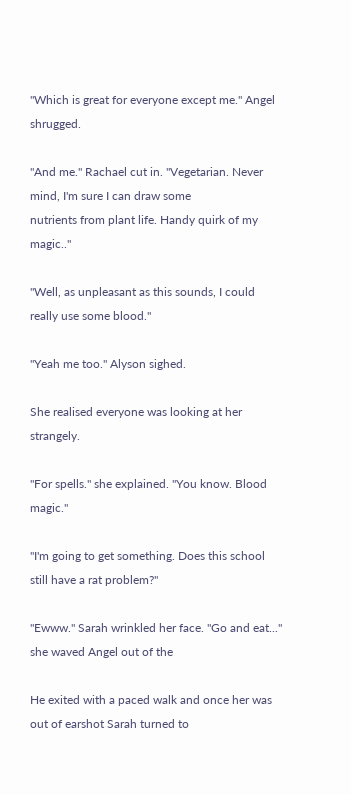"Which is great for everyone except me." Angel shrugged.

"And me." Rachael cut in. "Vegetarian. Never mind, I'm sure I can draw some
nutrients from plant life. Handy quirk of my magic.."

"Well, as unpleasant as this sounds, I could really use some blood."

"Yeah me too." Alyson sighed.

She realised everyone was looking at her strangely.

"For spells." she explained. "You know. Blood magic."

"I'm going to get something. Does this school still have a rat problem?"

"Ewww." Sarah wrinkled her face. "Go and eat..." she waved Angel out of the

He exited with a paced walk and once her was out of earshot Sarah turned to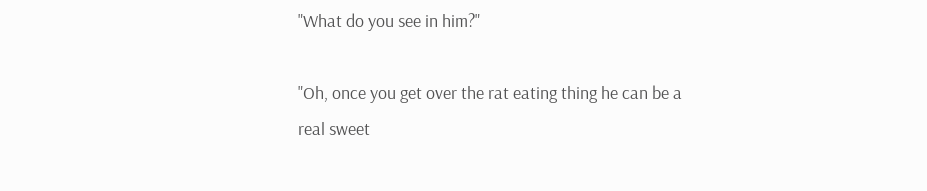"What do you see in him?"

"Oh, once you get over the rat eating thing he can be a real sweet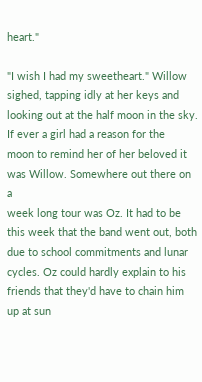heart."

"I wish I had my sweetheart." Willow sighed, tapping idly at her keys and
looking out at the half moon in the sky. If ever a girl had a reason for the
moon to remind her of her beloved it was Willow. Somewhere out there on a
week long tour was Oz. It had to be this week that the band went out, both
due to school commitments and lunar cycles. Oz could hardly explain to his
friends that they'd have to chain him up at sun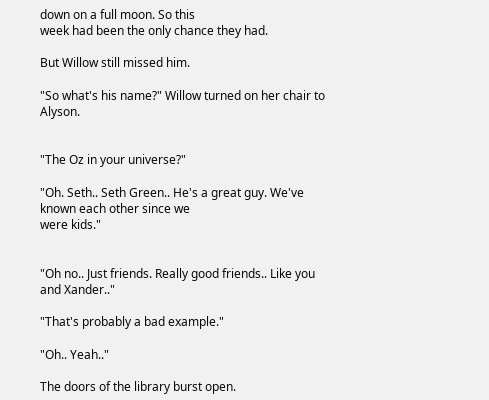down on a full moon. So this
week had been the only chance they had.

But Willow still missed him.

"So what's his name?" Willow turned on her chair to Alyson.


"The Oz in your universe?"

"Oh. Seth.. Seth Green.. He's a great guy. We've known each other since we
were kids."


"Oh no.. Just friends. Really good friends.. Like you and Xander.."

"That's probably a bad example."

"Oh.. Yeah.."

The doors of the library burst open.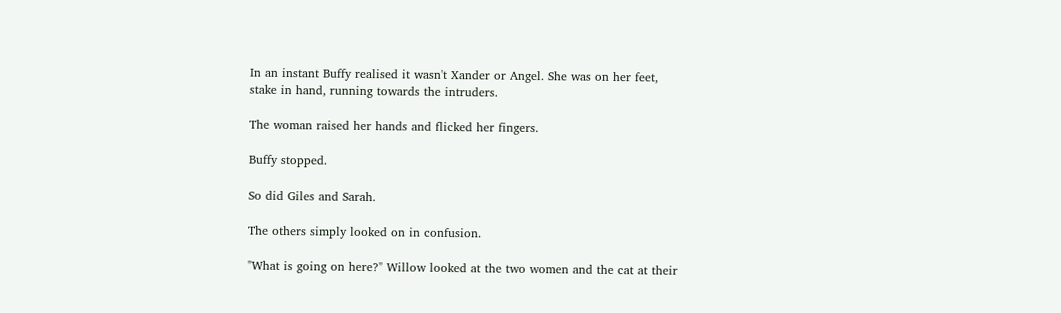In an instant Buffy realised it wasn't Xander or Angel. She was on her feet,
stake in hand, running towards the intruders.

The woman raised her hands and flicked her fingers.

Buffy stopped.

So did Giles and Sarah.

The others simply looked on in confusion.

"What is going on here?" Willow looked at the two women and the cat at their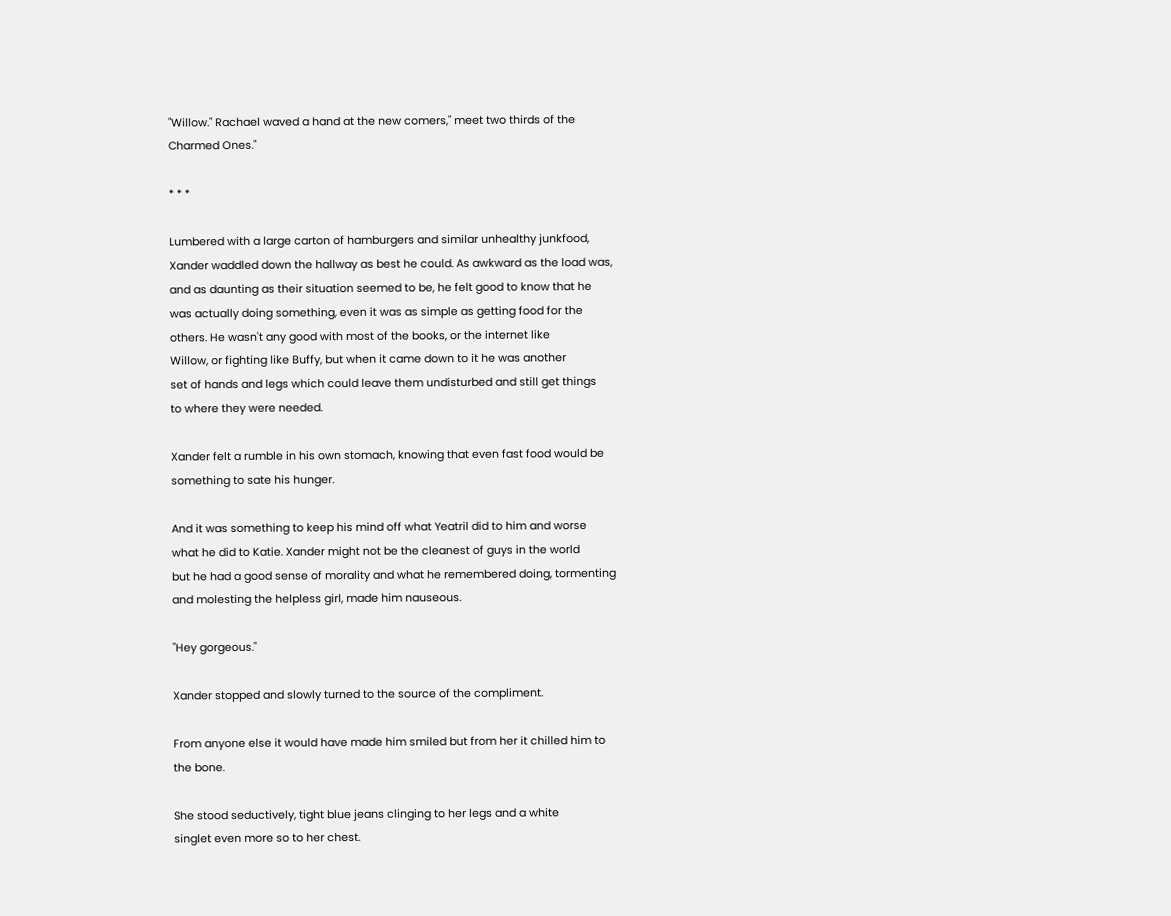"Willow." Rachael waved a hand at the new comers," meet two thirds of the
Charmed Ones."

* * *

Lumbered with a large carton of hamburgers and similar unhealthy junkfood,
Xander waddled down the hallway as best he could. As awkward as the load was,
and as daunting as their situation seemed to be, he felt good to know that he
was actually doing something, even it was as simple as getting food for the
others. He wasn't any good with most of the books, or the internet like
Willow, or fighting like Buffy, but when it came down to it he was another
set of hands and legs which could leave them undisturbed and still get things
to where they were needed.

Xander felt a rumble in his own stomach, knowing that even fast food would be
something to sate his hunger.

And it was something to keep his mind off what Yeatril did to him and worse
what he did to Katie. Xander might not be the cleanest of guys in the world
but he had a good sense of morality and what he remembered doing, tormenting
and molesting the helpless girl, made him nauseous.

"Hey gorgeous."

Xander stopped and slowly turned to the source of the compliment.

From anyone else it would have made him smiled but from her it chilled him to
the bone.

She stood seductively, tight blue jeans clinging to her legs and a white
singlet even more so to her chest.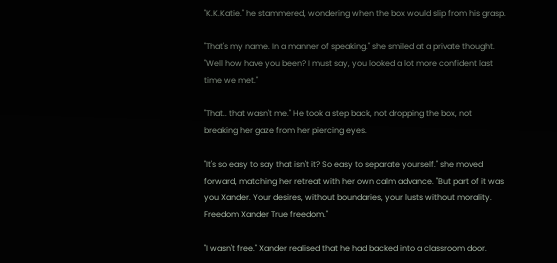"K.K.Katie." he stammered, wondering when the box would slip from his grasp.

"That's my name. In a manner of speaking." she smiled at a private thought.
"Well how have you been? I must say, you looked a lot more confident last
time we met."

"That.. that wasn't me." He took a step back, not dropping the box, not
breaking her gaze from her piercing eyes.

"It's so easy to say that isn't it? So easy to separate yourself." she moved
forward, matching her retreat with her own calm advance. "But part of it was
you Xander. Your desires, without boundaries, your lusts without morality.
Freedom Xander True freedom."

"I wasn't free." Xander realised that he had backed into a classroom door.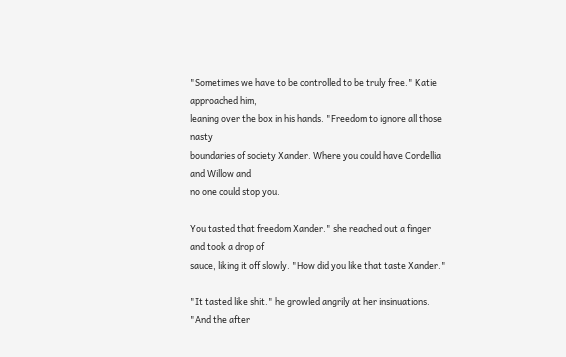"Sometimes we have to be controlled to be truly free." Katie approached him,
leaning over the box in his hands. "Freedom to ignore all those nasty
boundaries of society Xander. Where you could have Cordellia and Willow and
no one could stop you.

You tasted that freedom Xander." she reached out a finger and took a drop of
sauce, liking it off slowly. "How did you like that taste Xander."

"It tasted like shit." he growled angrily at her insinuations. "And the after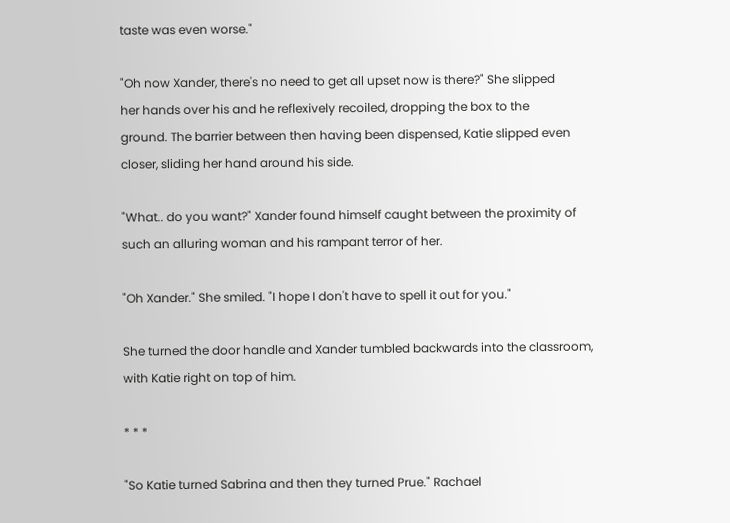taste was even worse."

"Oh now Xander, there's no need to get all upset now is there?" She slipped
her hands over his and he reflexively recoiled, dropping the box to the
ground. The barrier between then having been dispensed, Katie slipped even
closer, sliding her hand around his side.

"What.. do you want?" Xander found himself caught between the proximity of
such an alluring woman and his rampant terror of her.

"Oh Xander." She smiled. "I hope I don't have to spell it out for you."

She turned the door handle and Xander tumbled backwards into the classroom,
with Katie right on top of him.

* * *

"So Katie turned Sabrina and then they turned Prue." Rachael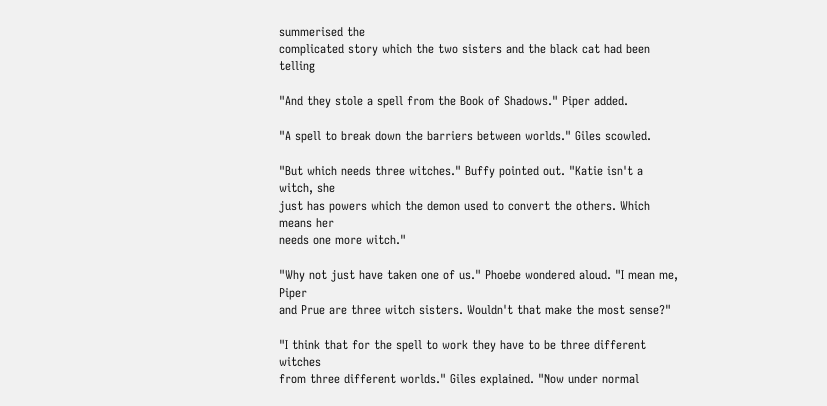summerised the
complicated story which the two sisters and the black cat had been telling

"And they stole a spell from the Book of Shadows." Piper added.

"A spell to break down the barriers between worlds." Giles scowled.

"But which needs three witches." Buffy pointed out. "Katie isn't a witch, she
just has powers which the demon used to convert the others. Which means her
needs one more witch."

"Why not just have taken one of us." Phoebe wondered aloud. "I mean me, Piper
and Prue are three witch sisters. Wouldn't that make the most sense?"

"I think that for the spell to work they have to be three different witches
from three different worlds." Giles explained. "Now under normal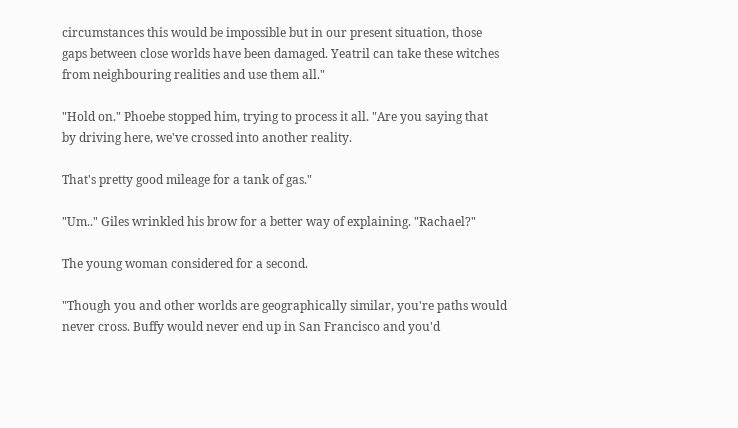circumstances this would be impossible but in our present situation, those
gaps between close worlds have been damaged. Yeatril can take these witches
from neighbouring realities and use them all."

"Hold on." Phoebe stopped him, trying to process it all. "Are you saying that
by driving here, we've crossed into another reality.

That's pretty good mileage for a tank of gas."

"Um.." Giles wrinkled his brow for a better way of explaining. "Rachael?"

The young woman considered for a second.

"Though you and other worlds are geographically similar, you're paths would
never cross. Buffy would never end up in San Francisco and you'd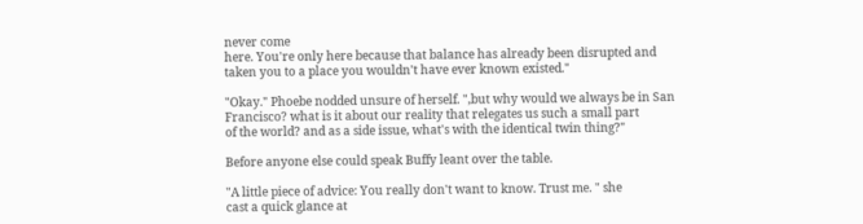never come
here. You're only here because that balance has already been disrupted and
taken you to a place you wouldn't have ever known existed."

"Okay." Phoebe nodded unsure of herself. ",but why would we always be in San
Francisco? what is it about our reality that relegates us such a small part
of the world? and as a side issue, what's with the identical twin thing?"

Before anyone else could speak Buffy leant over the table.

"A little piece of advice: You really don't want to know. Trust me. " she
cast a quick glance at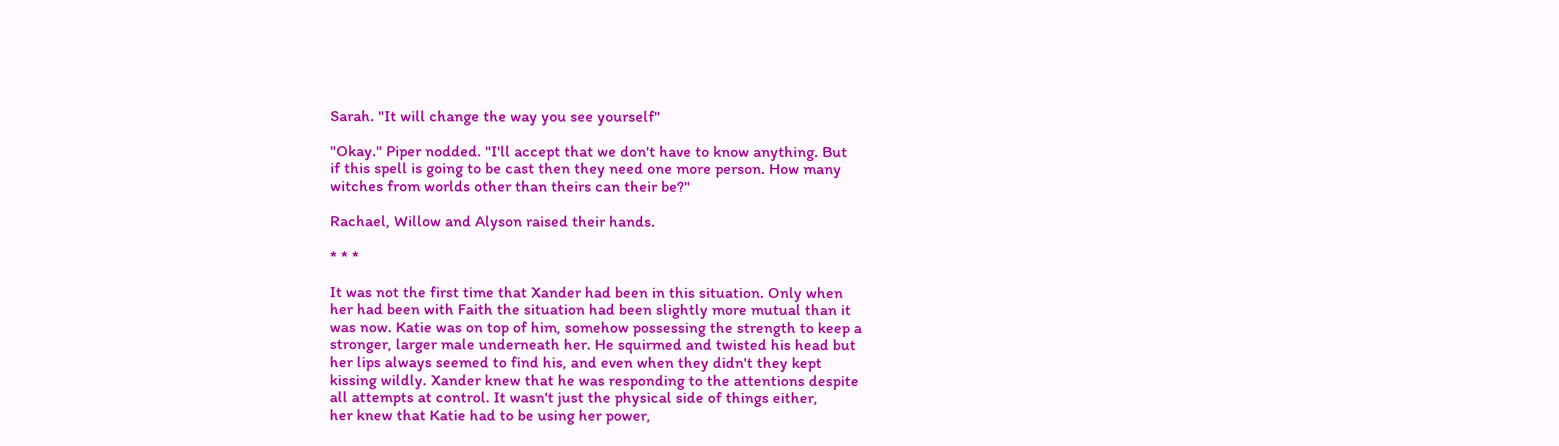Sarah. "It will change the way you see yourself"

"Okay." Piper nodded. "I'll accept that we don't have to know anything. But
if this spell is going to be cast then they need one more person. How many
witches from worlds other than theirs can their be?"

Rachael, Willow and Alyson raised their hands.

* * *

It was not the first time that Xander had been in this situation. Only when
her had been with Faith the situation had been slightly more mutual than it
was now. Katie was on top of him, somehow possessing the strength to keep a
stronger, larger male underneath her. He squirmed and twisted his head but
her lips always seemed to find his, and even when they didn't they kept
kissing wildly. Xander knew that he was responding to the attentions despite
all attempts at control. It wasn't just the physical side of things either,
her knew that Katie had to be using her power,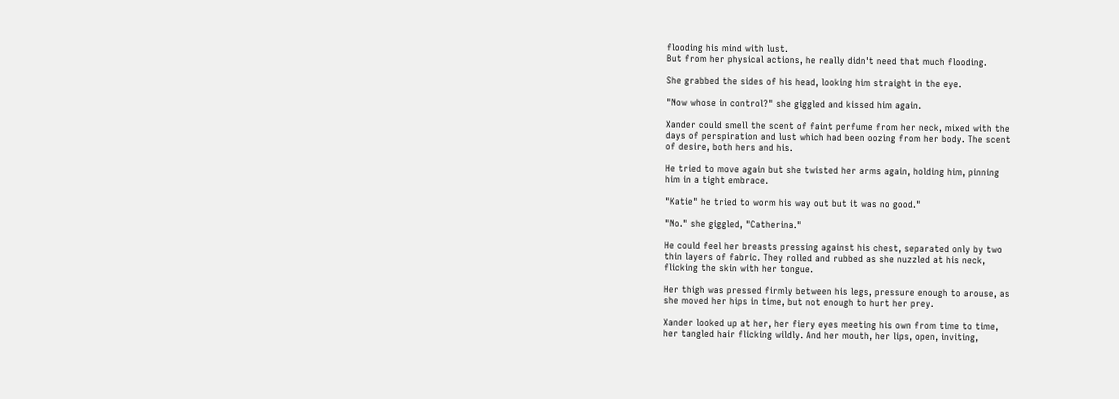flooding his mind with lust.
But from her physical actions, he really didn't need that much flooding.

She grabbed the sides of his head, looking him straight in the eye.

"Now whose in control?" she giggled and kissed him again.

Xander could smell the scent of faint perfume from her neck, mixed with the
days of perspiration and lust which had been oozing from her body. The scent
of desire, both hers and his.

He tried to move again but she twisted her arms again, holding him, pinning
him in a tight embrace.

"Katie" he tried to worm his way out but it was no good."

"No." she giggled, "Catherina."

He could feel her breasts pressing against his chest, separated only by two
thin layers of fabric. They rolled and rubbed as she nuzzled at his neck,
flicking the skin with her tongue.

Her thigh was pressed firmly between his legs, pressure enough to arouse, as
she moved her hips in time, but not enough to hurt her prey.

Xander looked up at her, her fiery eyes meeting his own from time to time,
her tangled hair flicking wildly. And her mouth, her lips, open, inviting,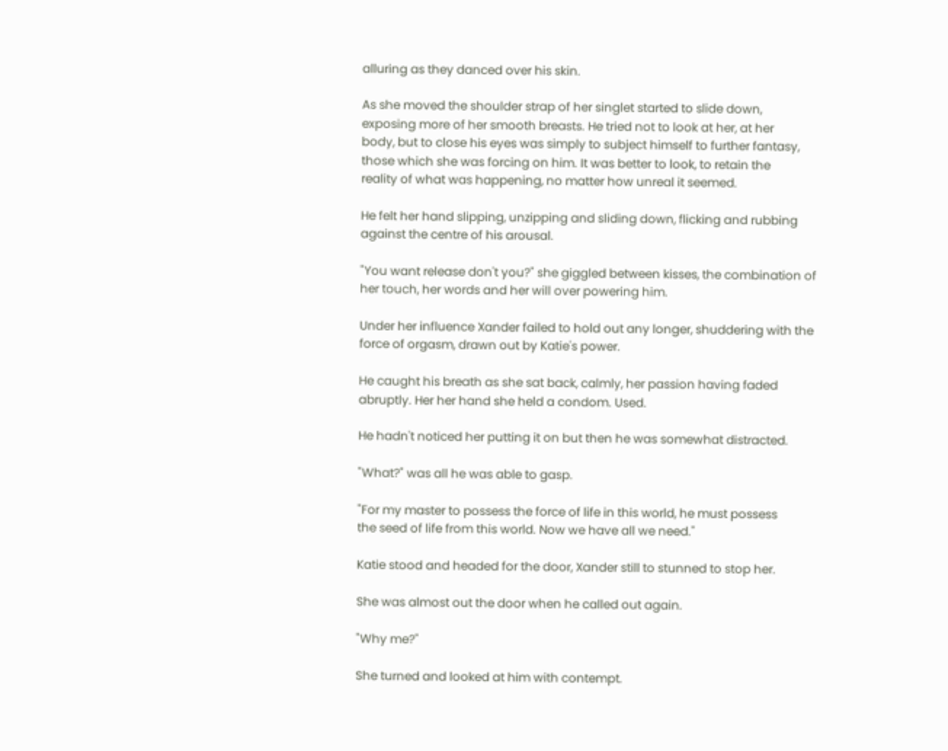alluring as they danced over his skin.

As she moved the shoulder strap of her singlet started to slide down,
exposing more of her smooth breasts. He tried not to look at her, at her
body, but to close his eyes was simply to subject himself to further fantasy,
those which she was forcing on him. It was better to look, to retain the
reality of what was happening, no matter how unreal it seemed.

He felt her hand slipping, unzipping and sliding down, flicking and rubbing
against the centre of his arousal.

"You want release don't you?" she giggled between kisses, the combination of
her touch, her words and her will over powering him.

Under her influence Xander failed to hold out any longer, shuddering with the
force of orgasm, drawn out by Katie's power.

He caught his breath as she sat back, calmly, her passion having faded
abruptly. Her her hand she held a condom. Used.

He hadn't noticed her putting it on but then he was somewhat distracted.

"What?" was all he was able to gasp.

"For my master to possess the force of life in this world, he must possess
the seed of life from this world. Now we have all we need."

Katie stood and headed for the door, Xander still to stunned to stop her.

She was almost out the door when he called out again.

"Why me?"

She turned and looked at him with contempt.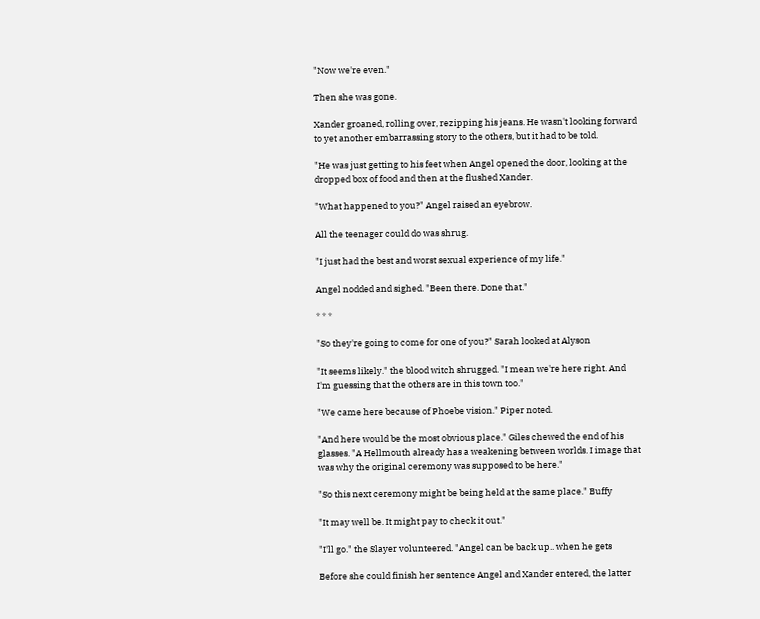"Now we're even."

Then she was gone.

Xander groaned, rolling over, rezipping his jeans. He wasn't looking forward
to yet another embarrassing story to the others, but it had to be told.

"He was just getting to his feet when Angel opened the door, looking at the
dropped box of food and then at the flushed Xander.

"What happened to you?" Angel raised an eyebrow.

All the teenager could do was shrug.

"I just had the best and worst sexual experience of my life."

Angel nodded and sighed. "Been there. Done that."

* * *

"So they're going to come for one of you?" Sarah looked at Alyson

"It seems likely." the blood witch shrugged. "I mean we're here right. And
I'm guessing that the others are in this town too."

"We came here because of Phoebe vision." Piper noted.

"And here would be the most obvious place." Giles chewed the end of his
glasses. "A Hellmouth already has a weakening between worlds. I image that
was why the original ceremony was supposed to be here."

"So this next ceremony might be being held at the same place." Buffy

"It may well be. It might pay to check it out."

"I'll go." the Slayer volunteered. "Angel can be back up.. when he gets

Before she could finish her sentence Angel and Xander entered, the latter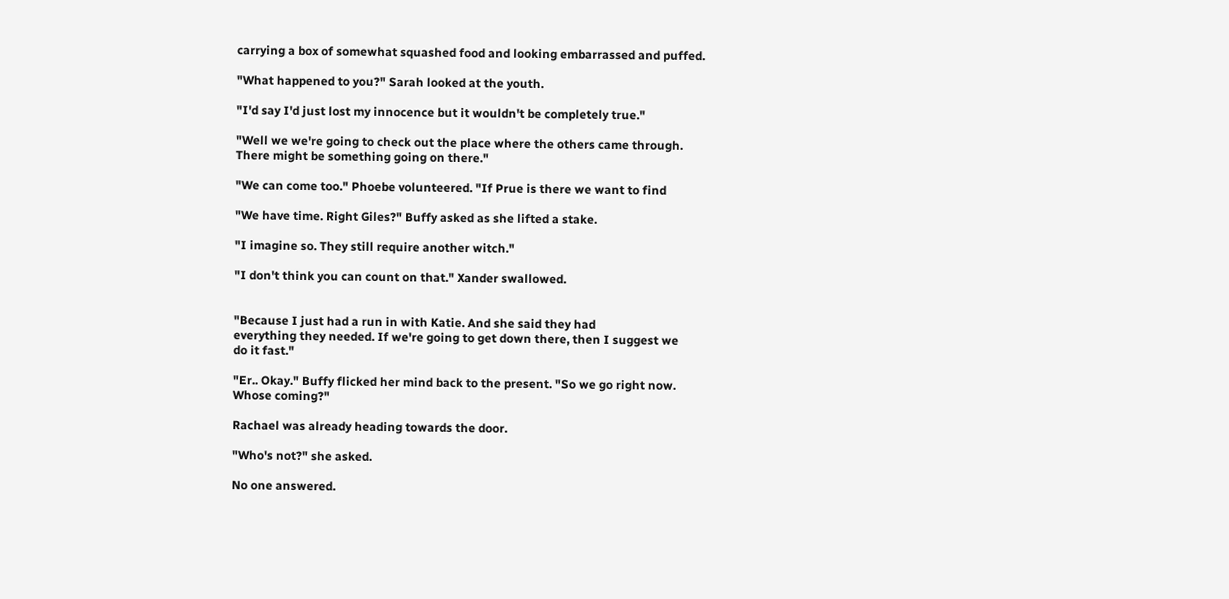carrying a box of somewhat squashed food and looking embarrassed and puffed.

"What happened to you?" Sarah looked at the youth.

"I'd say I'd just lost my innocence but it wouldn't be completely true."

"Well we we're going to check out the place where the others came through.
There might be something going on there."

"We can come too." Phoebe volunteered. "If Prue is there we want to find

"We have time. Right Giles?" Buffy asked as she lifted a stake.

"I imagine so. They still require another witch."

"I don't think you can count on that." Xander swallowed.


"Because I just had a run in with Katie. And she said they had
everything they needed. If we're going to get down there, then I suggest we
do it fast."

"Er.. Okay." Buffy flicked her mind back to the present. "So we go right now.
Whose coming?"

Rachael was already heading towards the door.

"Who's not?" she asked.

No one answered.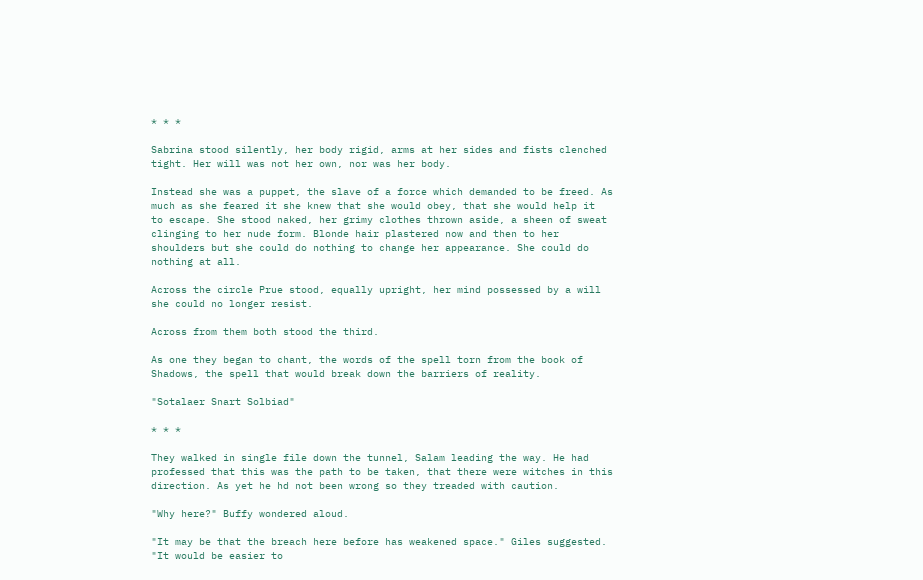* * *

Sabrina stood silently, her body rigid, arms at her sides and fists clenched
tight. Her will was not her own, nor was her body.

Instead she was a puppet, the slave of a force which demanded to be freed. As
much as she feared it she knew that she would obey, that she would help it
to escape. She stood naked, her grimy clothes thrown aside, a sheen of sweat
clinging to her nude form. Blonde hair plastered now and then to her
shoulders but she could do nothing to change her appearance. She could do
nothing at all.

Across the circle Prue stood, equally upright, her mind possessed by a will
she could no longer resist.

Across from them both stood the third.

As one they began to chant, the words of the spell torn from the book of
Shadows, the spell that would break down the barriers of reality.

"Sotalaer Snart Solbiad"

* * *

They walked in single file down the tunnel, Salam leading the way. He had
professed that this was the path to be taken, that there were witches in this
direction. As yet he hd not been wrong so they treaded with caution.

"Why here?" Buffy wondered aloud.

"It may be that the breach here before has weakened space." Giles suggested.
"It would be easier to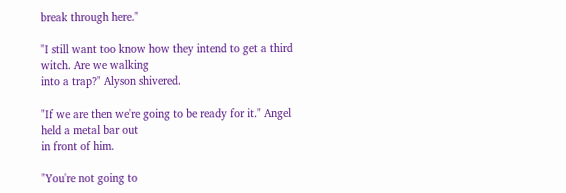break through here."

"I still want too know how they intend to get a third witch. Are we walking
into a trap?" Alyson shivered.

"If we are then we're going to be ready for it." Angel held a metal bar out
in front of him.

"You're not going to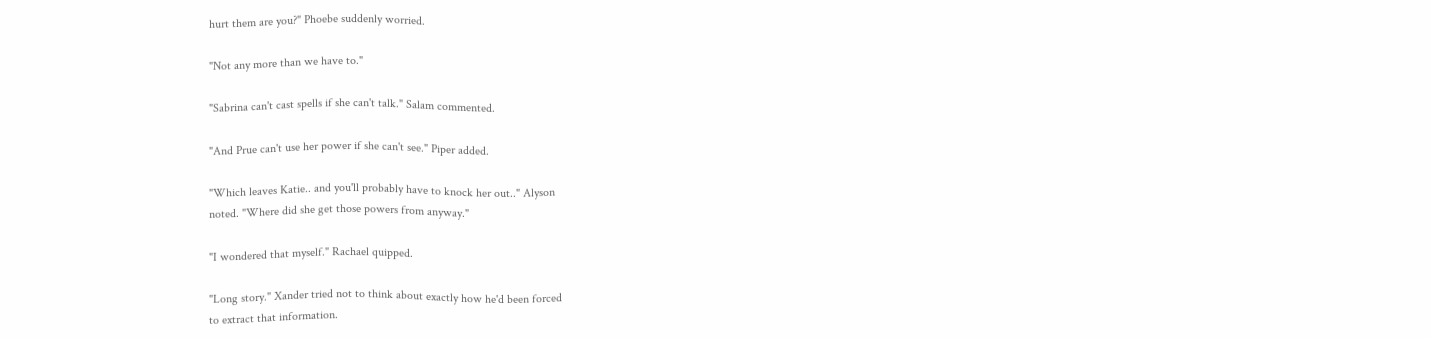hurt them are you?" Phoebe suddenly worried.

"Not any more than we have to."

"Sabrina can't cast spells if she can't talk." Salam commented.

"And Prue can't use her power if she can't see." Piper added.

"Which leaves Katie.. and you'll probably have to knock her out.." Alyson
noted. "Where did she get those powers from anyway."

"I wondered that myself." Rachael quipped.

"Long story." Xander tried not to think about exactly how he'd been forced
to extract that information.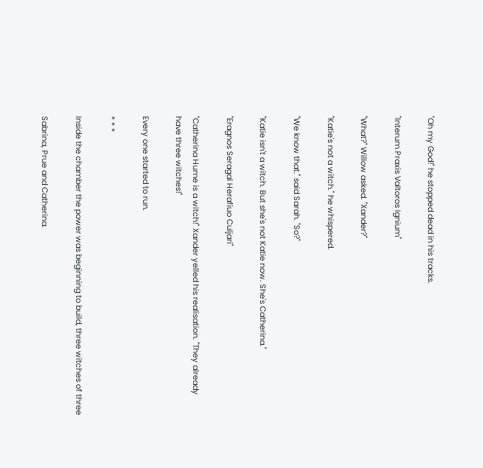"Oh my God!" he stopped dead in his tracks.

"Interum Praxis Valtoros Ignium"

"What?" Willow asked. "Xander?"

"Katie's not a witch." he whispered.

"We know that." said Sarah. "So?"

"Katie isn't a witch. But she's not Katie now. She's Catherina."

"Eragnos Seragal Herafiuo Culjari"

"Catherina Hume is a witch!" Xander yelled his realisation. "They already
have three witches!"

Every one started to run.

* * *

Inside the chamber the power was beginning to build, three witches of three

Sabrina, Prue and Catherina.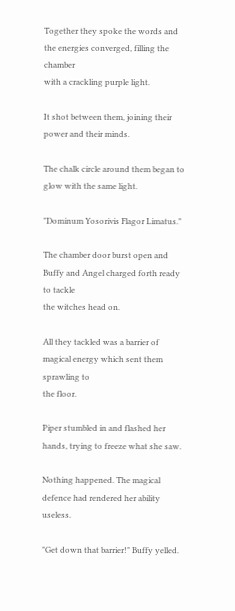Together they spoke the words and the energies converged, filling the chamber
with a crackling purple light.

It shot between them, joining their power and their minds.

The chalk circle around them began to glow with the same light.

"Dominum Yosorivis Flagor Limatus."

The chamber door burst open and Buffy and Angel charged forth ready to tackle
the witches head on.

All they tackled was a barrier of magical energy which sent them sprawling to
the floor.

Piper stumbled in and flashed her hands, trying to freeze what she saw.

Nothing happened. The magical defence had rendered her ability useless.

"Get down that barrier!" Buffy yelled.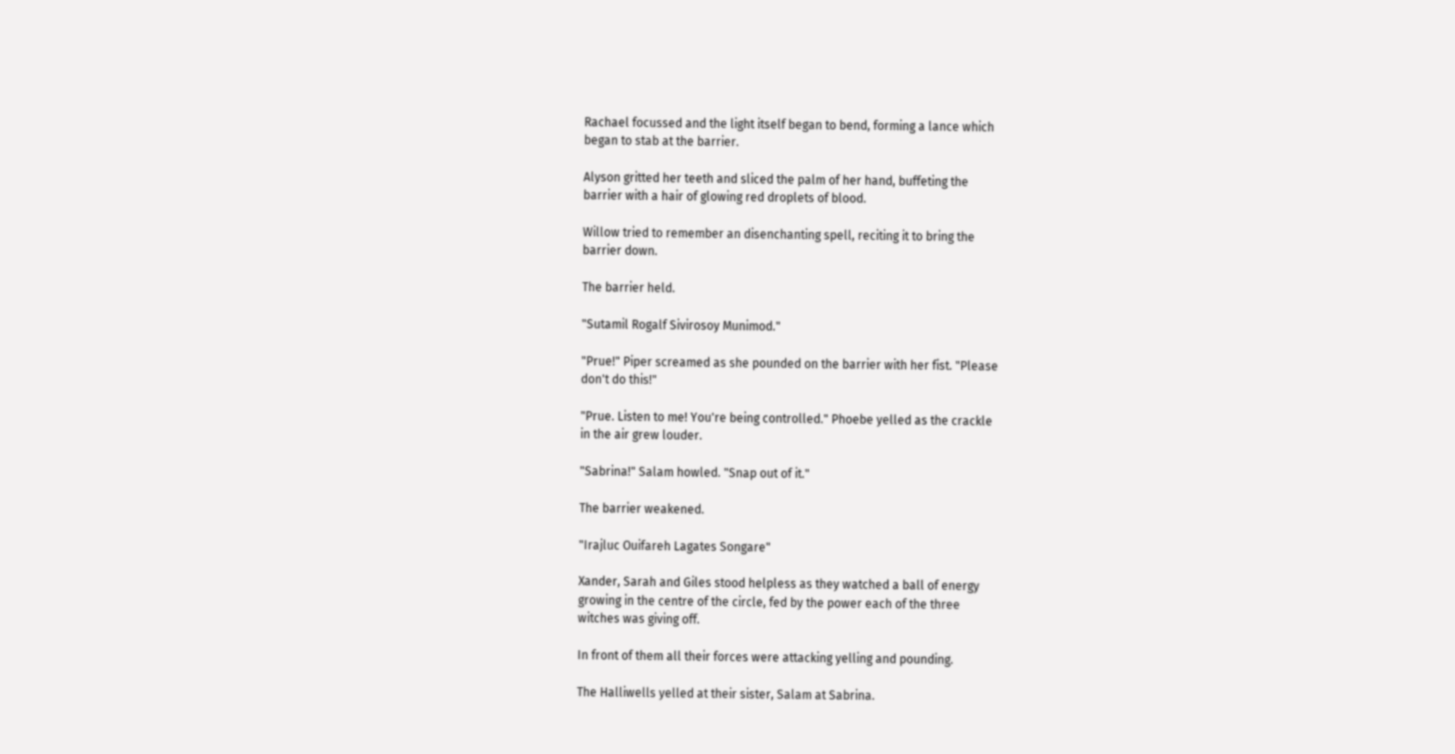Rachael focussed and the light itself began to bend, forming a lance which
began to stab at the barrier.

Alyson gritted her teeth and sliced the palm of her hand, buffeting the
barrier with a hair of glowing red droplets of blood.

Willow tried to remember an disenchanting spell, reciting it to bring the
barrier down.

The barrier held.

"Sutamil Rogalf Sivirosoy Munimod."

"Prue!" Piper screamed as she pounded on the barrier with her fist. "Please
don't do this!"

"Prue. Listen to me! You're being controlled." Phoebe yelled as the crackle
in the air grew louder.

"Sabrina!" Salam howled. "Snap out of it."

The barrier weakened.

"Irajluc Ouifareh Lagates Songare"

Xander, Sarah and Giles stood helpless as they watched a ball of energy
growing in the centre of the circle, fed by the power each of the three
witches was giving off.

In front of them all their forces were attacking yelling and pounding.

The Halliwells yelled at their sister, Salam at Sabrina.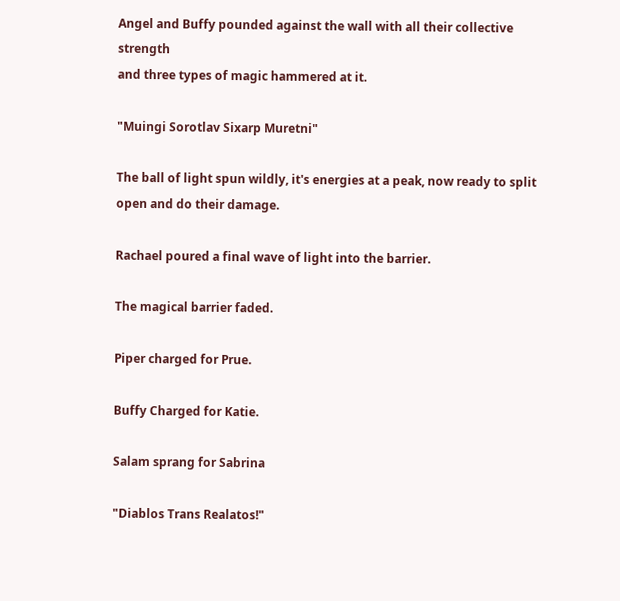Angel and Buffy pounded against the wall with all their collective strength
and three types of magic hammered at it.

"Muingi Sorotlav Sixarp Muretni"

The ball of light spun wildly, it's energies at a peak, now ready to split
open and do their damage.

Rachael poured a final wave of light into the barrier.

The magical barrier faded.

Piper charged for Prue.

Buffy Charged for Katie.

Salam sprang for Sabrina

"Diablos Trans Realatos!"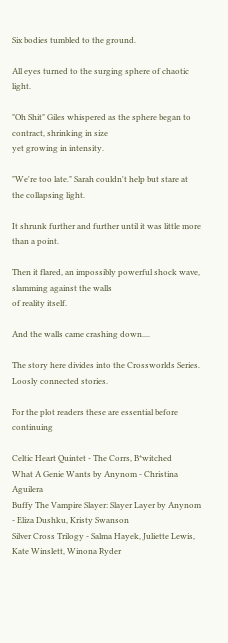Six bodies tumbled to the ground.

All eyes turned to the surging sphere of chaotic light.

"Oh Shit" Giles whispered as the sphere began to contract, shrinking in size
yet growing in intensity.

"We're too late." Sarah couldn't help but stare at the collapsing light.

It shrunk further and further until it was little more than a point.

Then it flared, an impossibly powerful shock wave, slamming against the walls
of reality itself.

And the walls came crashing down....

The story here divides into the Crossworlds Series. Loosly connected stories.

For the plot readers these are essential before continuing

Celtic Heart Quintet - The Corrs, B*witched
What A Genie Wants by Anynom - Christina Aguilera
Buffy The Vampire Slayer: Slayer Layer by Anynom - Eliza Dushku, Kristy Swanson
Silver Cross Trilogy - Salma Hayek, Juliette Lewis, Kate Winslett, Winona Ryder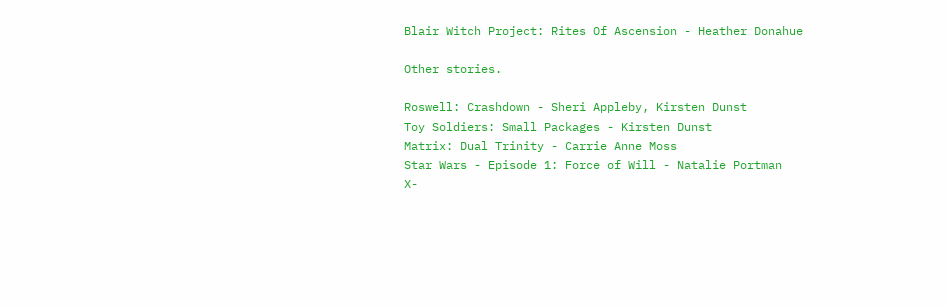Blair Witch Project: Rites Of Ascension - Heather Donahue

Other stories.

Roswell: Crashdown - Sheri Appleby, Kirsten Dunst
Toy Soldiers: Small Packages - Kirsten Dunst
Matrix: Dual Trinity - Carrie Anne Moss
Star Wars - Episode 1: Force of Will - Natalie Portman
X-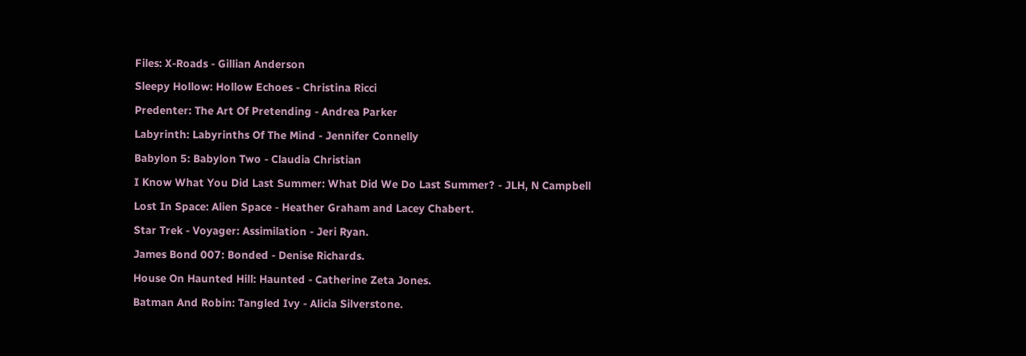Files: X-Roads - Gillian Anderson
Sleepy Hollow: Hollow Echoes - Christina Ricci
Predenter: The Art Of Pretending - Andrea Parker
Labyrinth: Labyrinths Of The Mind - Jennifer Connelly
Babylon 5: Babylon Two - Claudia Christian
I Know What You Did Last Summer: What Did We Do Last Summer? - JLH, N Campbell
Lost In Space: Alien Space - Heather Graham and Lacey Chabert.
Star Trek - Voyager: Assimilation - Jeri Ryan.
James Bond 007: Bonded - Denise Richards.
House On Haunted Hill: Haunted - Catherine Zeta Jones.
Batman And Robin: Tangled Ivy - Alicia Silverstone.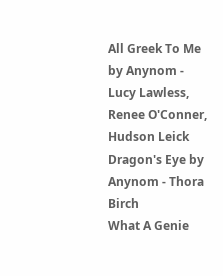All Greek To Me by Anynom - Lucy Lawless, Renee O'Conner, Hudson Leick
Dragon's Eye by Anynom - Thora Birch
What A Genie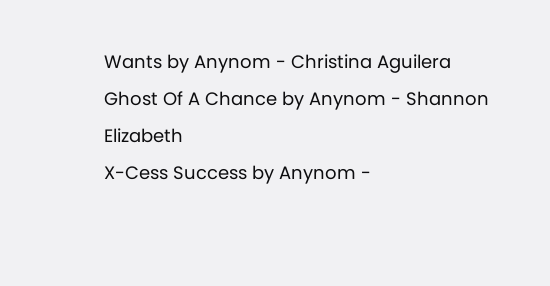Wants by Anynom - Christina Aguilera
Ghost Of A Chance by Anynom - Shannon Elizabeth
X-Cess Success by Anynom -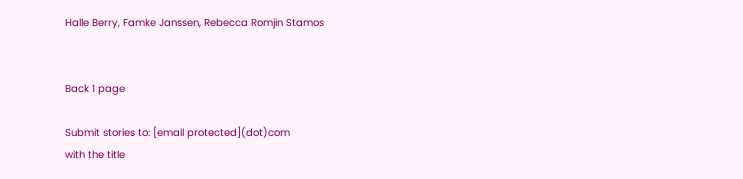Halle Berry, Famke Janssen, Rebecca Romjin Stamos


Back 1 page

Submit stories to: [email protected](dot)com
with the title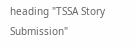heading "TSSA Story Submission"